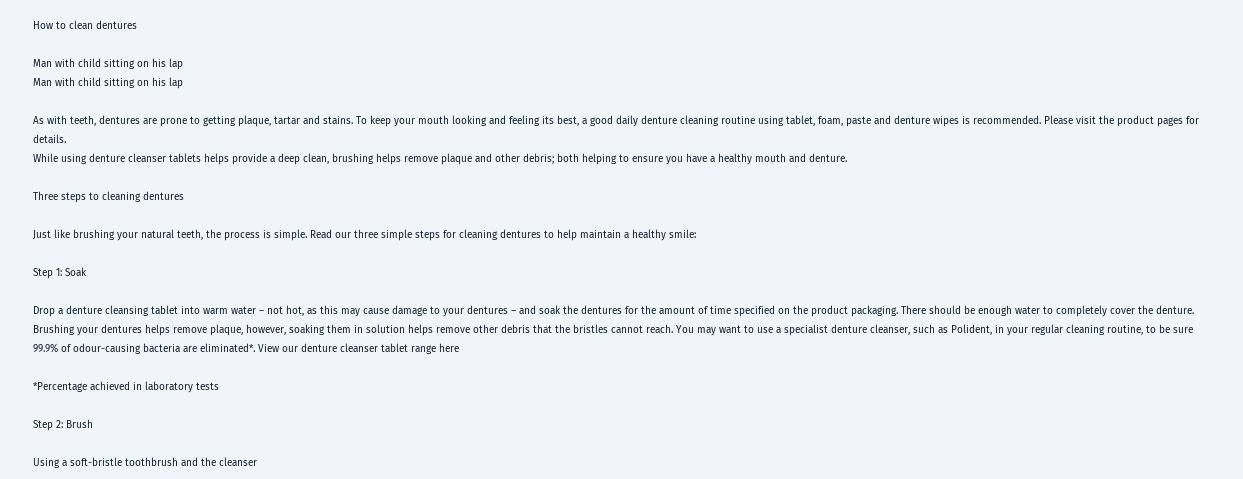How to clean dentures

Man with child sitting on his lap
Man with child sitting on his lap

As with teeth, dentures are prone to getting plaque, tartar and stains. To keep your mouth looking and feeling its best, a good daily denture cleaning routine using tablet, foam, paste and denture wipes is recommended. Please visit the product pages for details.
While using denture cleanser tablets helps provide a deep clean, brushing helps remove plaque and other debris; both helping to ensure you have a healthy mouth and denture.

Three steps to cleaning dentures

Just like brushing your natural teeth, the process is simple. Read our three simple steps for cleaning dentures to help maintain a healthy smile:

Step 1: Soak

Drop a denture cleansing tablet into warm water – not hot, as this may cause damage to your dentures – and soak the dentures for the amount of time specified on the product packaging. There should be enough water to completely cover the denture. Brushing your dentures helps remove plaque, however, soaking them in solution helps remove other debris that the bristles cannot reach. You may want to use a specialist denture cleanser, such as Polident, in your regular cleaning routine, to be sure 99.9% of odour-causing bacteria are eliminated*. View our denture cleanser tablet range here

*Percentage achieved in laboratory tests

Step 2: Brush

Using a soft-bristle toothbrush and the cleanser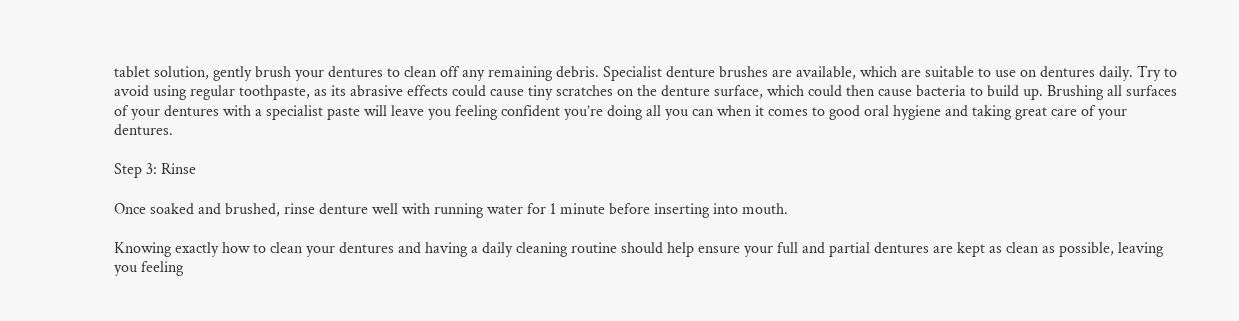tablet solution, gently brush your dentures to clean off any remaining debris. Specialist denture brushes are available, which are suitable to use on dentures daily. Try to avoid using regular toothpaste, as its abrasive effects could cause tiny scratches on the denture surface, which could then cause bacteria to build up. Brushing all surfaces of your dentures with a specialist paste will leave you feeling confident you’re doing all you can when it comes to good oral hygiene and taking great care of your dentures.

Step 3: Rinse

Once soaked and brushed, rinse denture well with running water for 1 minute before inserting into mouth.

Knowing exactly how to clean your dentures and having a daily cleaning routine should help ensure your full and partial dentures are kept as clean as possible, leaving you feeling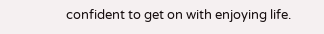confident to get on with enjoying life.